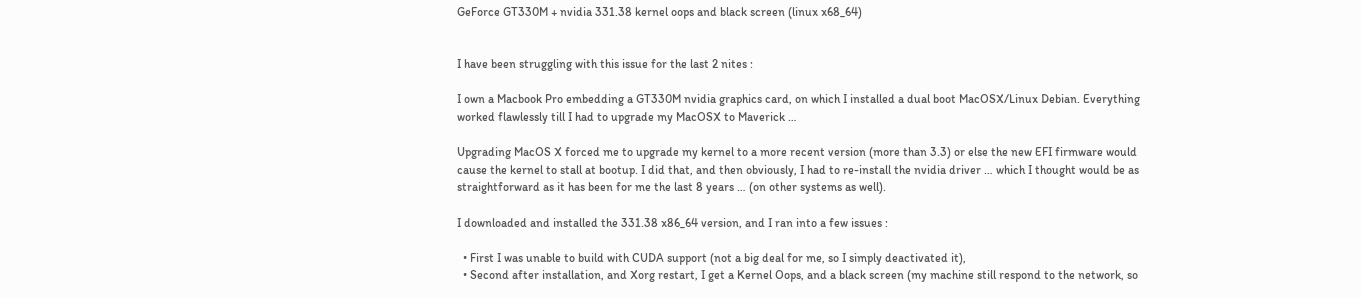GeForce GT330M + nvidia 331.38 kernel oops and black screen (linux x68_64)


I have been struggling with this issue for the last 2 nites :

I own a Macbook Pro embedding a GT330M nvidia graphics card, on which I installed a dual boot MacOSX/Linux Debian. Everything worked flawlessly till I had to upgrade my MacOSX to Maverick …

Upgrading MacOS X forced me to upgrade my kernel to a more recent version (more than 3.3) or else the new EFI firmware would cause the kernel to stall at bootup. I did that, and then obviously, I had to re-install the nvidia driver … which I thought would be as straightforward as it has been for me the last 8 years … (on other systems as well).

I downloaded and installed the 331.38 x86_64 version, and I ran into a few issues :

  • First I was unable to build with CUDA support (not a big deal for me, so I simply deactivated it),
  • Second after installation, and Xorg restart, I get a Kernel Oops, and a black screen (my machine still respond to the network, so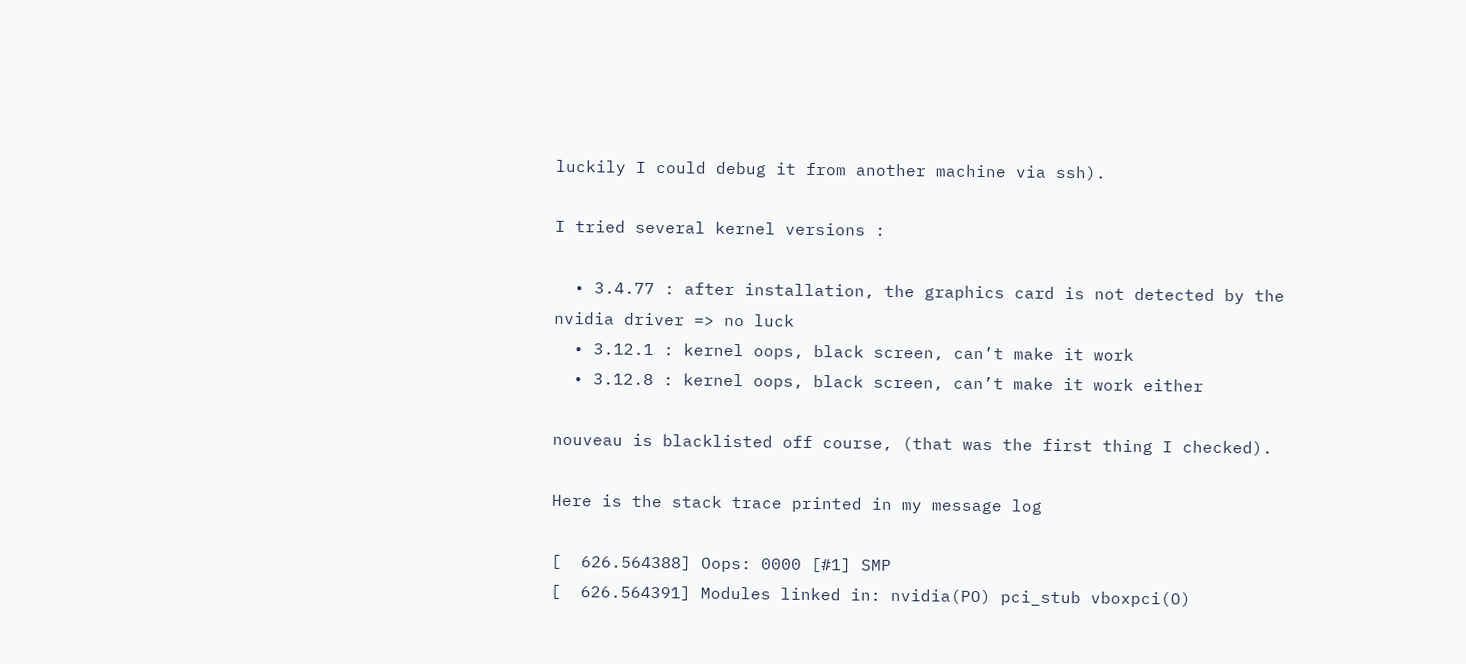luckily I could debug it from another machine via ssh).

I tried several kernel versions :

  • 3.4.77 : after installation, the graphics card is not detected by the nvidia driver => no luck
  • 3.12.1 : kernel oops, black screen, can’t make it work
  • 3.12.8 : kernel oops, black screen, can’t make it work either

nouveau is blacklisted off course, (that was the first thing I checked).

Here is the stack trace printed in my message log

[  626.564388] Oops: 0000 [#1] SMP
[  626.564391] Modules linked in: nvidia(PO) pci_stub vboxpci(O)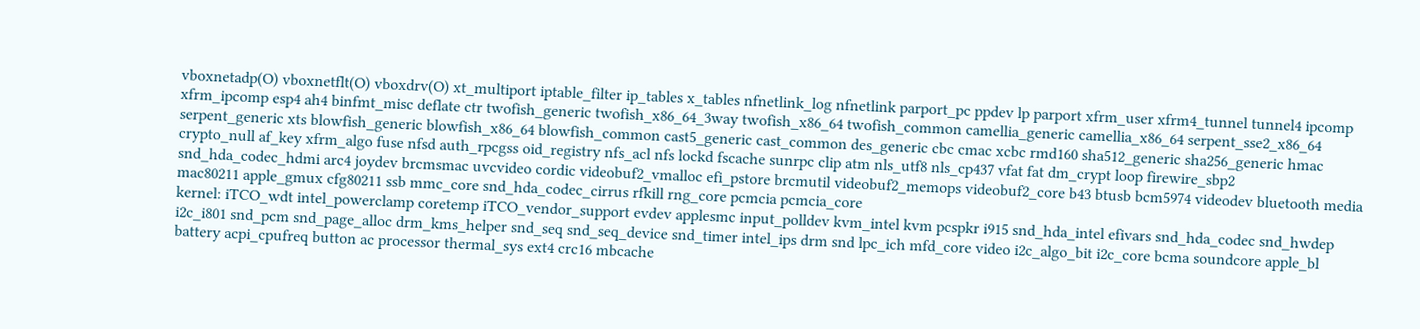vboxnetadp(O) vboxnetflt(O) vboxdrv(O) xt_multiport iptable_filter ip_tables x_tables nfnetlink_log nfnetlink parport_pc ppdev lp parport xfrm_user xfrm4_tunnel tunnel4 ipcomp xfrm_ipcomp esp4 ah4 binfmt_misc deflate ctr twofish_generic twofish_x86_64_3way twofish_x86_64 twofish_common camellia_generic camellia_x86_64 serpent_sse2_x86_64 serpent_generic xts blowfish_generic blowfish_x86_64 blowfish_common cast5_generic cast_common des_generic cbc cmac xcbc rmd160 sha512_generic sha256_generic hmac crypto_null af_key xfrm_algo fuse nfsd auth_rpcgss oid_registry nfs_acl nfs lockd fscache sunrpc clip atm nls_utf8 nls_cp437 vfat fat dm_crypt loop firewire_sbp2 snd_hda_codec_hdmi arc4 joydev brcmsmac uvcvideo cordic videobuf2_vmalloc efi_pstore brcmutil videobuf2_memops videobuf2_core b43 btusb bcm5974 videodev bluetooth media mac80211 apple_gmux cfg80211 ssb mmc_core snd_hda_codec_cirrus rfkill rng_core pcmcia pcmcia_core
kernel: iTCO_wdt intel_powerclamp coretemp iTCO_vendor_support evdev applesmc input_polldev kvm_intel kvm pcspkr i915 snd_hda_intel efivars snd_hda_codec snd_hwdep i2c_i801 snd_pcm snd_page_alloc drm_kms_helper snd_seq snd_seq_device snd_timer intel_ips drm snd lpc_ich mfd_core video i2c_algo_bit i2c_core bcma soundcore apple_bl battery acpi_cpufreq button ac processor thermal_sys ext4 crc16 mbcache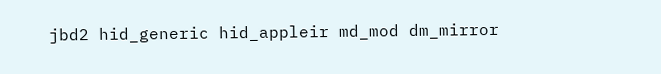jbd2 hid_generic hid_appleir md_mod dm_mirror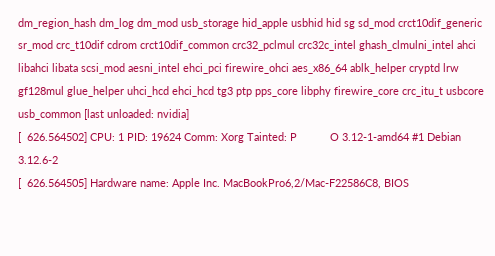dm_region_hash dm_log dm_mod usb_storage hid_apple usbhid hid sg sd_mod crct10dif_generic sr_mod crc_t10dif cdrom crct10dif_common crc32_pclmul crc32c_intel ghash_clmulni_intel ahci libahci libata scsi_mod aesni_intel ehci_pci firewire_ohci aes_x86_64 ablk_helper cryptd lrw gf128mul glue_helper uhci_hcd ehci_hcd tg3 ptp pps_core libphy firewire_core crc_itu_t usbcore usb_common [last unloaded: nvidia]
[  626.564502] CPU: 1 PID: 19624 Comm: Xorg Tainted: P           O 3.12-1-amd64 #1 Debian 3.12.6-2
[  626.564505] Hardware name: Apple Inc. MacBookPro6,2/Mac-F22586C8, BIOS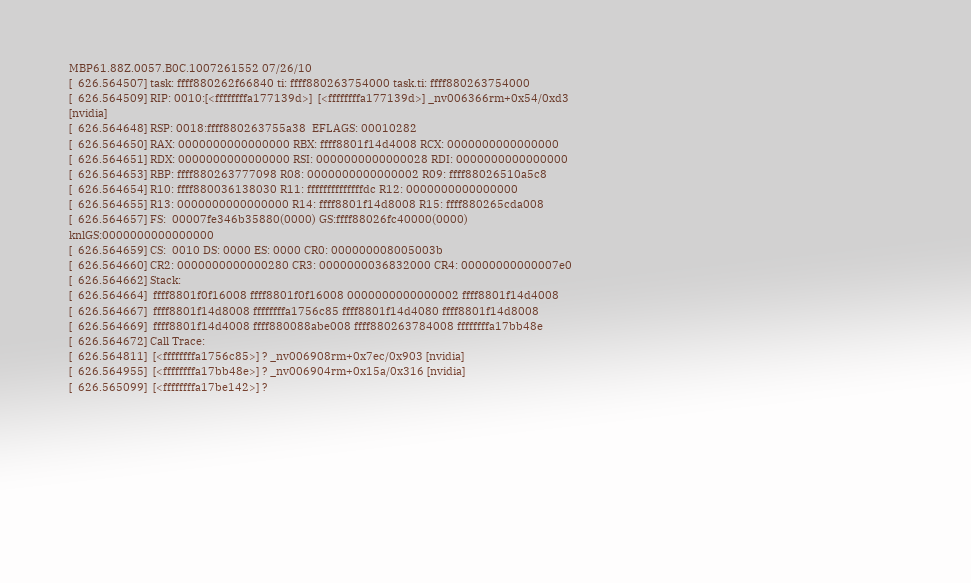MBP61.88Z.0057.B0C.1007261552 07/26/10
[  626.564507] task: ffff880262f66840 ti: ffff880263754000 task.ti: ffff880263754000
[  626.564509] RIP: 0010:[<ffffffffa177139d>]  [<ffffffffa177139d>] _nv006366rm+0x54/0xd3 [nvidia]
[  626.564648] RSP: 0018:ffff880263755a38  EFLAGS: 00010282
[  626.564650] RAX: 0000000000000000 RBX: ffff8801f14d4008 RCX: 0000000000000000
[  626.564651] RDX: 0000000000000000 RSI: 0000000000000028 RDI: 0000000000000000
[  626.564653] RBP: ffff880263777098 R08: 0000000000000002 R09: ffff88026510a5c8
[  626.564654] R10: ffff880036138030 R11: ffffffffffffffdc R12: 0000000000000000
[  626.564655] R13: 0000000000000000 R14: ffff8801f14d8008 R15: ffff880265cda008
[  626.564657] FS:  00007fe346b35880(0000) GS:ffff88026fc40000(0000) knlGS:0000000000000000
[  626.564659] CS:  0010 DS: 0000 ES: 0000 CR0: 000000008005003b
[  626.564660] CR2: 0000000000000280 CR3: 0000000036832000 CR4: 00000000000007e0
[  626.564662] Stack:
[  626.564664]  ffff8801f0f16008 ffff8801f0f16008 0000000000000002 ffff8801f14d4008
[  626.564667]  ffff8801f14d8008 ffffffffa1756c85 ffff8801f14d4080 ffff8801f14d8008
[  626.564669]  ffff8801f14d4008 ffff880088abe008 ffff880263784008 ffffffffa17bb48e
[  626.564672] Call Trace:
[  626.564811]  [<ffffffffa1756c85>] ? _nv006908rm+0x7ec/0x903 [nvidia]
[  626.564955]  [<ffffffffa17bb48e>] ? _nv006904rm+0x15a/0x316 [nvidia]
[  626.565099]  [<ffffffffa17be142>] ?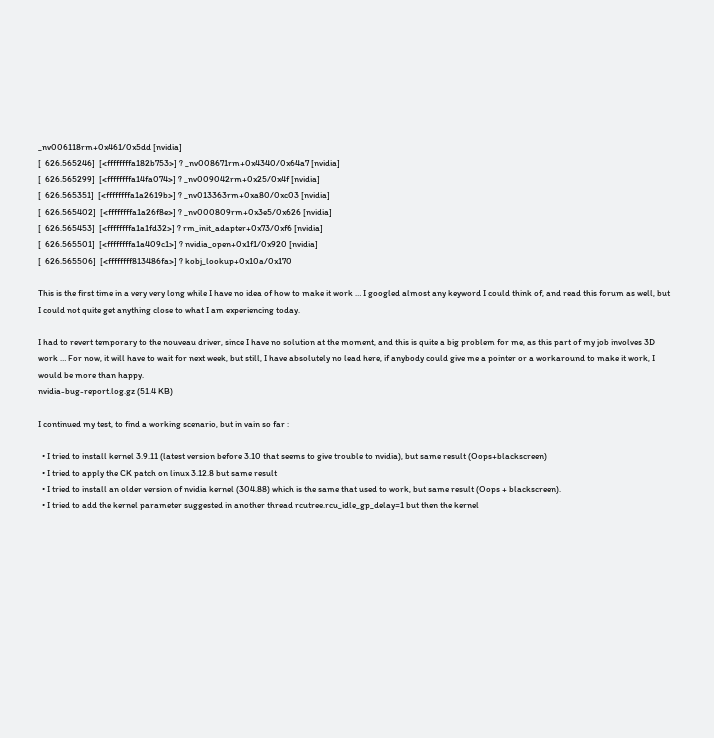_nv006118rm+0x461/0x5dd [nvidia]
[  626.565246]  [<ffffffffa182b753>] ? _nv008671rm+0x4340/0x64a7 [nvidia]
[  626.565299]  [<ffffffffa14fa074>] ? _nv009042rm+0x25/0x4f [nvidia]
[  626.565351]  [<ffffffffa1a2619b>] ? _nv013363rm+0xa80/0xc03 [nvidia]
[  626.565402]  [<ffffffffa1a26f8e>] ? _nv000809rm+0x3e5/0x626 [nvidia]
[  626.565453]  [<ffffffffa1a1fd32>] ? rm_init_adapter+0x73/0xf6 [nvidia]
[  626.565501]  [<ffffffffa1a409c1>] ? nvidia_open+0x1f1/0x920 [nvidia]
[  626.565506]  [<ffffffff813486fa>] ? kobj_lookup+0x10a/0x170

This is the first time in a very very long while I have no idea of how to make it work … I googled almost any keyword I could think of, and read this forum as well, but I could not quite get anything close to what I am experiencing today.

I had to revert temporary to the nouveau driver, since I have no solution at the moment, and this is quite a big problem for me, as this part of my job involves 3D work … For now, it will have to wait for next week, but still, I have absolutely no lead here, if anybody could give me a pointer or a workaround to make it work, I would be more than happy.
nvidia-bug-report.log.gz (51.4 KB)

I continued my test, to find a working scenario, but in vain so far :

  • I tried to install kernel 3.9.11 (latest version before 3.10 that seems to give trouble to nvidia), but same result (Oops+blackscreen)
  • I tried to apply the CK patch on linux 3.12.8 but same result
  • I tried to install an older version of nvidia kernel (304.88) which is the same that used to work, but same result (Oops + blackscreen).
  • I tried to add the kernel parameter suggested in another thread rcutree.rcu_idle_gp_delay=1 but then the kernel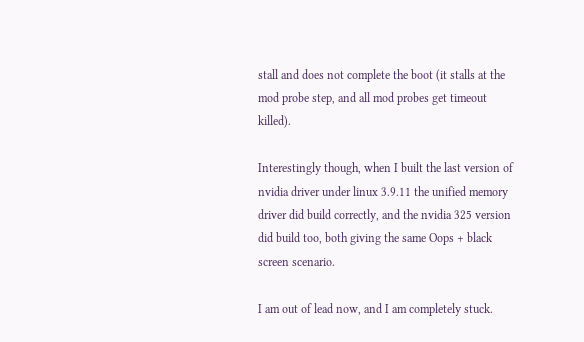stall and does not complete the boot (it stalls at the mod probe step, and all mod probes get timeout killed).

Interestingly though, when I built the last version of nvidia driver under linux 3.9.11 the unified memory driver did build correctly, and the nvidia 325 version did build too, both giving the same Oops + black screen scenario.

I am out of lead now, and I am completely stuck.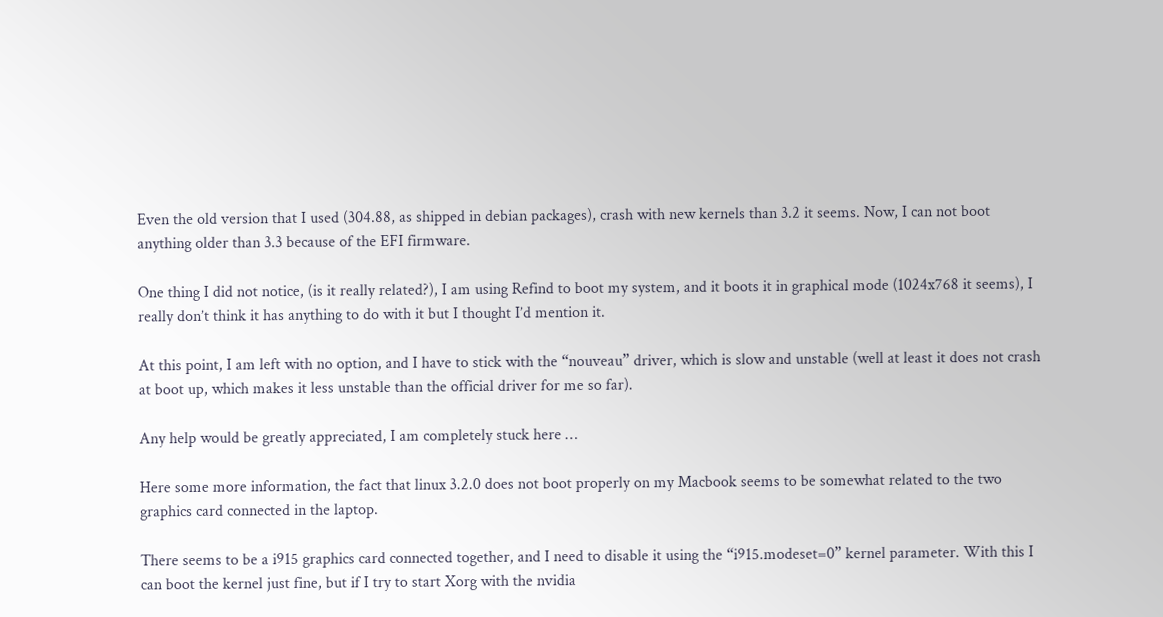Even the old version that I used (304.88, as shipped in debian packages), crash with new kernels than 3.2 it seems. Now, I can not boot anything older than 3.3 because of the EFI firmware.

One thing I did not notice, (is it really related?), I am using Refind to boot my system, and it boots it in graphical mode (1024x768 it seems), I really don’t think it has anything to do with it but I thought I’d mention it.

At this point, I am left with no option, and I have to stick with the “nouveau” driver, which is slow and unstable (well at least it does not crash at boot up, which makes it less unstable than the official driver for me so far).

Any help would be greatly appreciated, I am completely stuck here …

Here some more information, the fact that linux 3.2.0 does not boot properly on my Macbook seems to be somewhat related to the two graphics card connected in the laptop.

There seems to be a i915 graphics card connected together, and I need to disable it using the “i915.modeset=0” kernel parameter. With this I can boot the kernel just fine, but if I try to start Xorg with the nvidia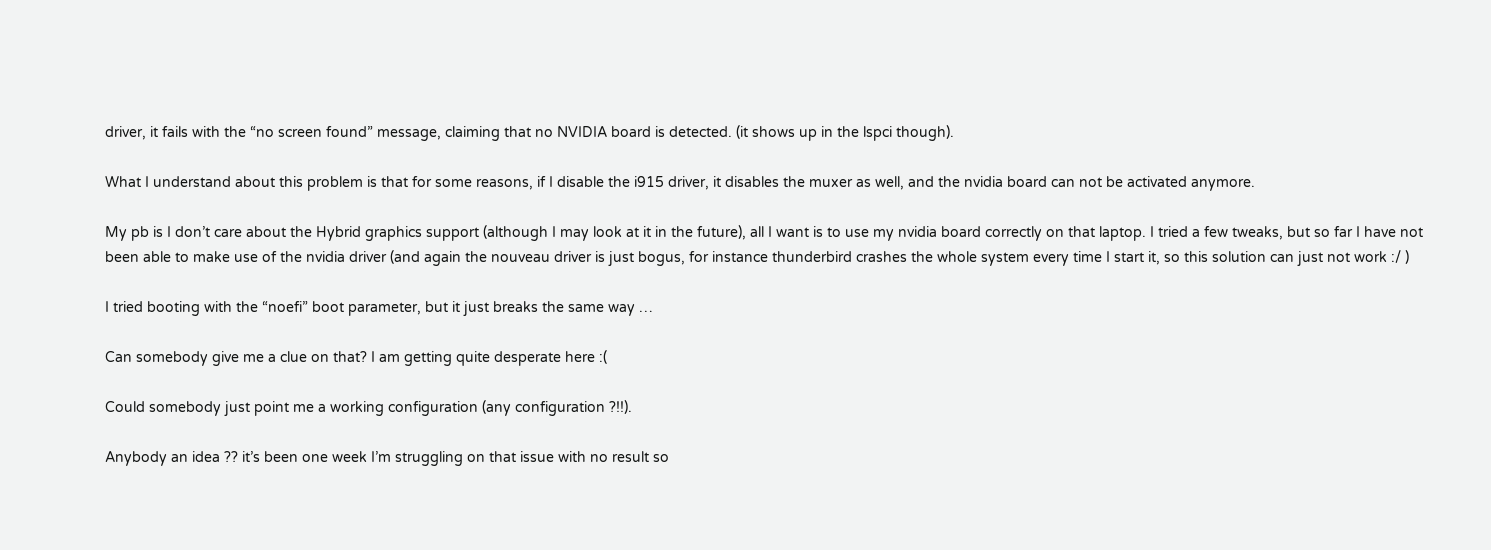driver, it fails with the “no screen found” message, claiming that no NVIDIA board is detected. (it shows up in the lspci though).

What I understand about this problem is that for some reasons, if I disable the i915 driver, it disables the muxer as well, and the nvidia board can not be activated anymore.

My pb is I don’t care about the Hybrid graphics support (although I may look at it in the future), all I want is to use my nvidia board correctly on that laptop. I tried a few tweaks, but so far I have not been able to make use of the nvidia driver (and again the nouveau driver is just bogus, for instance thunderbird crashes the whole system every time I start it, so this solution can just not work :/ )

I tried booting with the “noefi” boot parameter, but it just breaks the same way …

Can somebody give me a clue on that? I am getting quite desperate here :(

Could somebody just point me a working configuration (any configuration ?!!).

Anybody an idea ?? it’s been one week I’m struggling on that issue with no result so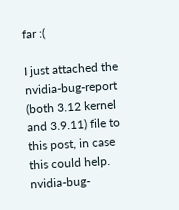far :(

I just attached the nvidia-bug-report (both 3.12 kernel and 3.9.11) file to this post, in case this could help.
nvidia-bug-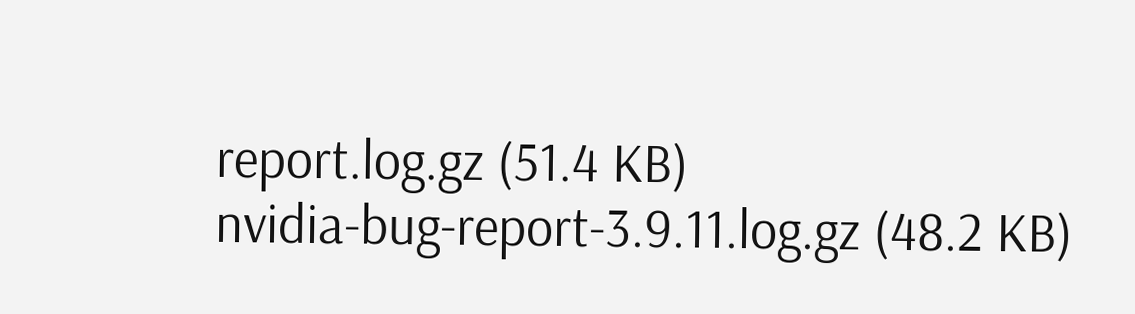report.log.gz (51.4 KB)
nvidia-bug-report-3.9.11.log.gz (48.2 KB)